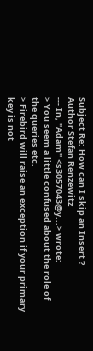Subject Re: How can I skip an Insert ?
Author Stefan Renzewitz
--- In, "Adam" <s3057043@y...> wrote:
> You seem a little confused about the role of the queries etc.
> Firebird will raise an exception if your primary key is not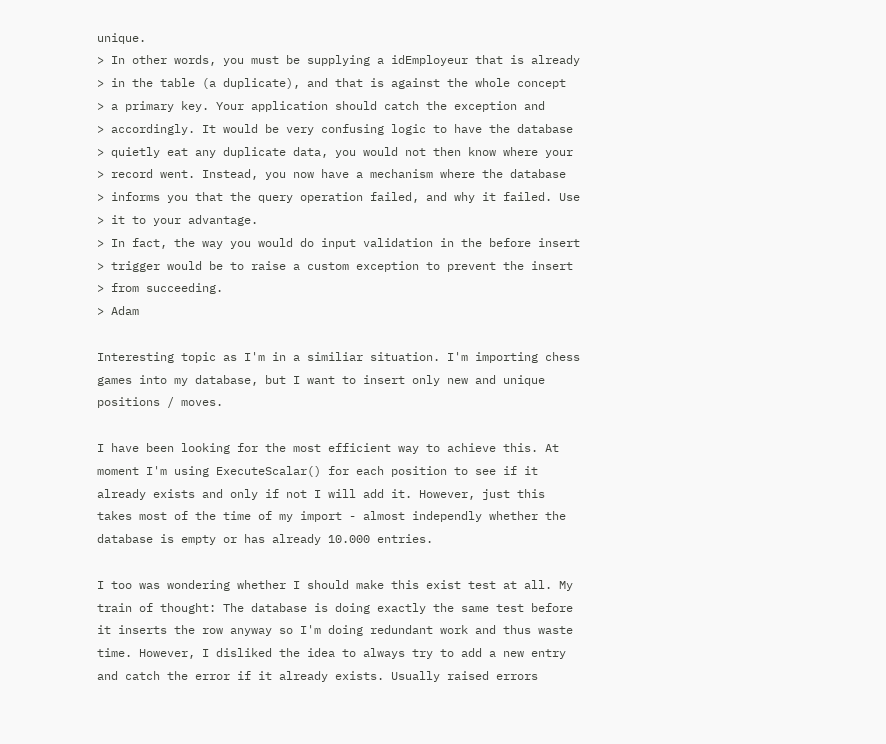unique.
> In other words, you must be supplying a idEmployeur that is already
> in the table (a duplicate), and that is against the whole concept
> a primary key. Your application should catch the exception and
> accordingly. It would be very confusing logic to have the database
> quietly eat any duplicate data, you would not then know where your
> record went. Instead, you now have a mechanism where the database
> informs you that the query operation failed, and why it failed. Use
> it to your advantage.
> In fact, the way you would do input validation in the before insert
> trigger would be to raise a custom exception to prevent the insert
> from succeeding.
> Adam

Interesting topic as I'm in a similiar situation. I'm importing chess
games into my database, but I want to insert only new and unique
positions / moves.

I have been looking for the most efficient way to achieve this. At
moment I'm using ExecuteScalar() for each position to see if it
already exists and only if not I will add it. However, just this
takes most of the time of my import - almost independly whether the
database is empty or has already 10.000 entries.

I too was wondering whether I should make this exist test at all. My
train of thought: The database is doing exactly the same test before
it inserts the row anyway so I'm doing redundant work and thus waste
time. However, I disliked the idea to always try to add a new entry
and catch the error if it already exists. Usually raised errors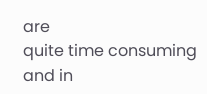are
quite time consuming and in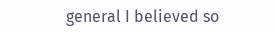general I believed so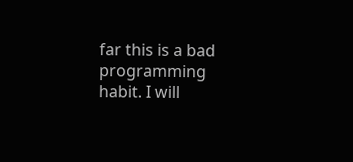far this is a bad
programming habit. I will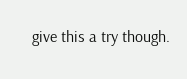give this a try though.